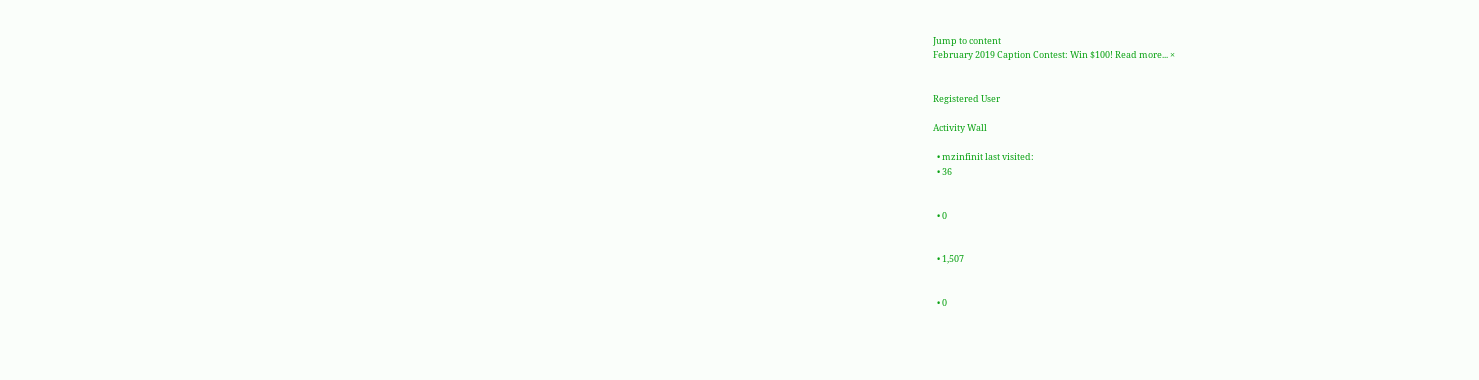Jump to content
February 2019 Caption Contest: Win $100! Read more... ×


Registered User

Activity Wall

  • mzinfinit last visited:
  • 36


  • 0


  • 1,507


  • 0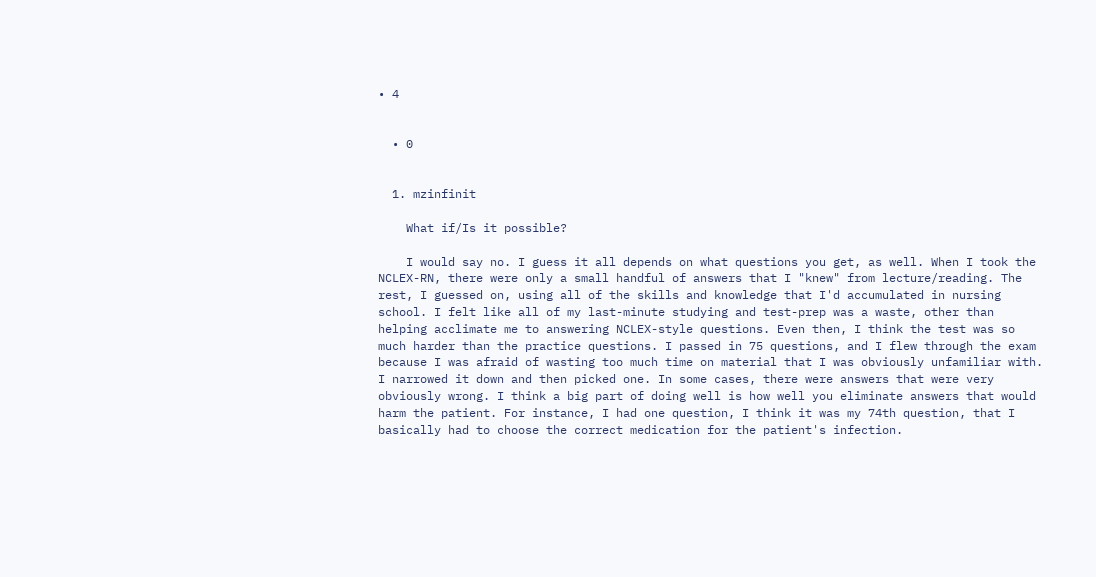• 4


  • 0


  1. mzinfinit

    What if/Is it possible?

    I would say no. I guess it all depends on what questions you get, as well. When I took the NCLEX-RN, there were only a small handful of answers that I "knew" from lecture/reading. The rest, I guessed on, using all of the skills and knowledge that I'd accumulated in nursing school. I felt like all of my last-minute studying and test-prep was a waste, other than helping acclimate me to answering NCLEX-style questions. Even then, I think the test was so much harder than the practice questions. I passed in 75 questions, and I flew through the exam because I was afraid of wasting too much time on material that I was obviously unfamiliar with. I narrowed it down and then picked one. In some cases, there were answers that were very obviously wrong. I think a big part of doing well is how well you eliminate answers that would harm the patient. For instance, I had one question, I think it was my 74th question, that I basically had to choose the correct medication for the patient's infection.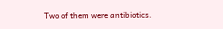Two of them were antibiotics.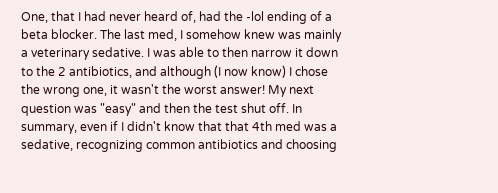One, that I had never heard of, had the -lol ending of a beta blocker. The last med, I somehow knew was mainly a veterinary sedative. I was able to then narrow it down to the 2 antibiotics, and although (I now know) I chose the wrong one, it wasn't the worst answer! My next question was "easy" and then the test shut off. In summary, even if I didn't know that that 4th med was a sedative, recognizing common antibiotics and choosing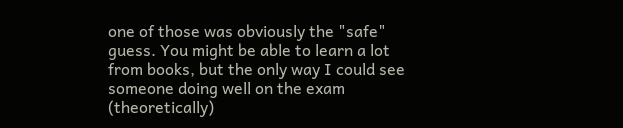one of those was obviously the "safe" guess. You might be able to learn a lot from books, but the only way I could see someone doing well on the exam (theoretically)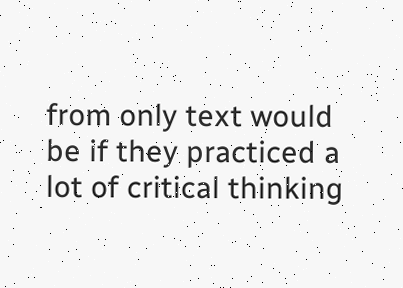from only text would be if they practiced a lot of critical thinking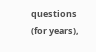questions (for years),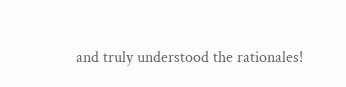and truly understood the rationales!